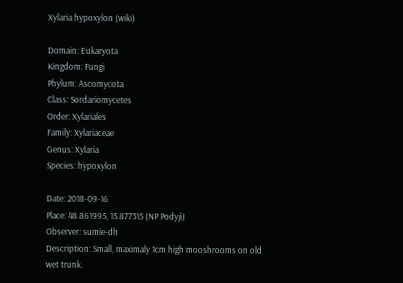Xylaria hypoxylon (wiki)

Domain: Eukaryota
Kingdom: Fungi
Phylum: Ascomycota
Class: Sordariomycetes
Order: Xylariales
Family: Xylariaceae
Genus: Xylaria
Species: hypoxylon

Date: 2018-09-16
Place: 48.861995, 15.877315 (NP Podyji)
Observer: sumie-dh
Description: Small, maximaly 1cm high mooshrooms on old wet trunk.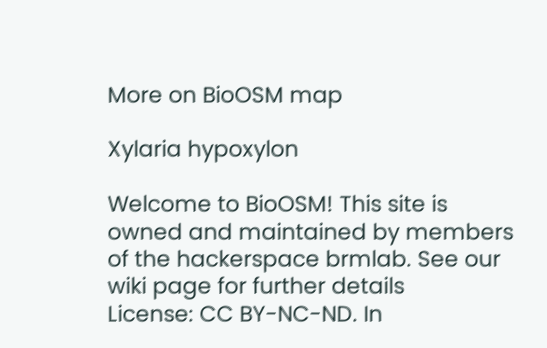More on BioOSM map

Xylaria hypoxylon

Welcome to BioOSM! This site is owned and maintained by members of the hackerspace brmlab. See our wiki page for further details
License: CC BY-NC-ND. In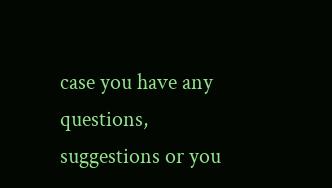case you have any questions, suggestions or you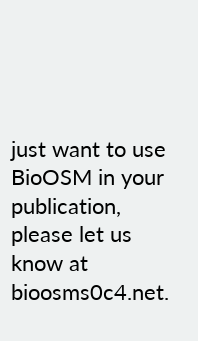just want to use BioOSM in your publication, please let us know at bioosms0c4.net.